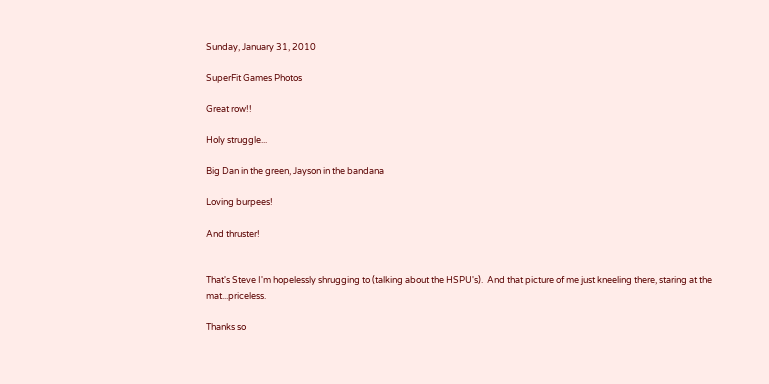Sunday, January 31, 2010

SuperFit Games Photos

Great row!!

Holy struggle...

Big Dan in the green, Jayson in the bandana

Loving burpees!

And thruster!


That's Steve I'm hopelessly shrugging to (talking about the HSPU's).  And that picture of me just kneeling there, staring at the mat...priceless.

Thanks so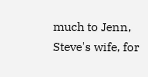much to Jenn, Steve's wife, for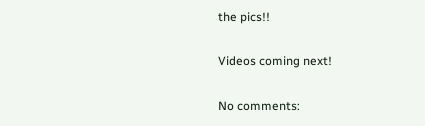the pics!!

Videos coming next!

No comments: